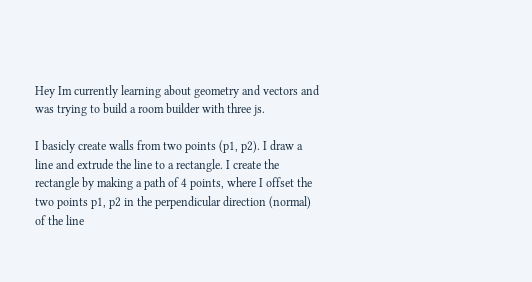Hey Im currently learning about geometry and vectors and was trying to build a room builder with three js.

I basicly create walls from two points (p1, p2). I draw a line and extrude the line to a rectangle. I create the rectangle by making a path of 4 points, where I offset the two points p1, p2 in the perpendicular direction (normal) of the line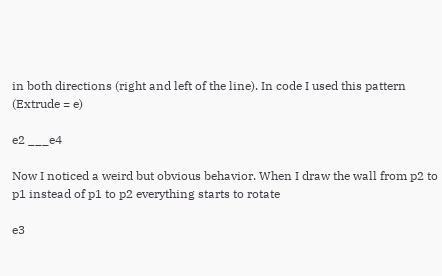in both directions (right and left of the line). In code I used this pattern (Extrude = e)

e2 ___e4

Now I noticed a weird but obvious behavior. When I draw the wall from p2 to p1 instead of p1 to p2 everything starts to rotate

e3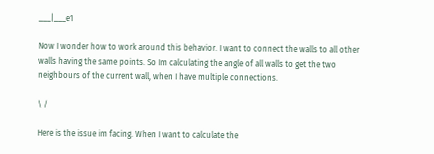___|___e1

Now I wonder how to work around this behavior. I want to connect the walls to all other walls having the same points. So Im calculating the angle of all walls to get the two neighbours of the current wall, when I have multiple connections.

\ /

Here is the issue im facing. When I want to calculate the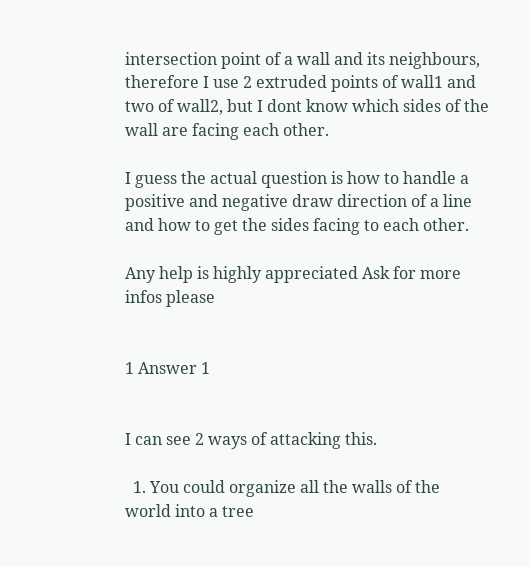intersection point of a wall and its neighbours, therefore I use 2 extruded points of wall1 and two of wall2, but I dont know which sides of the wall are facing each other.

I guess the actual question is how to handle a positive and negative draw direction of a line and how to get the sides facing to each other.

Any help is highly appreciated Ask for more infos please


1 Answer 1


I can see 2 ways of attacking this.

  1. You could organize all the walls of the world into a tree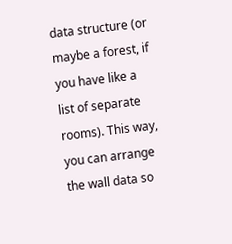data structure (or maybe a forest, if you have like a list of separate rooms). This way, you can arrange the wall data so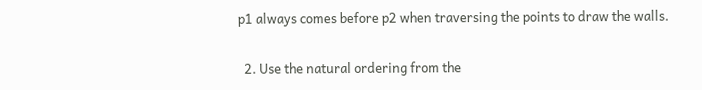p1 always comes before p2 when traversing the points to draw the walls.

  2. Use the natural ordering from the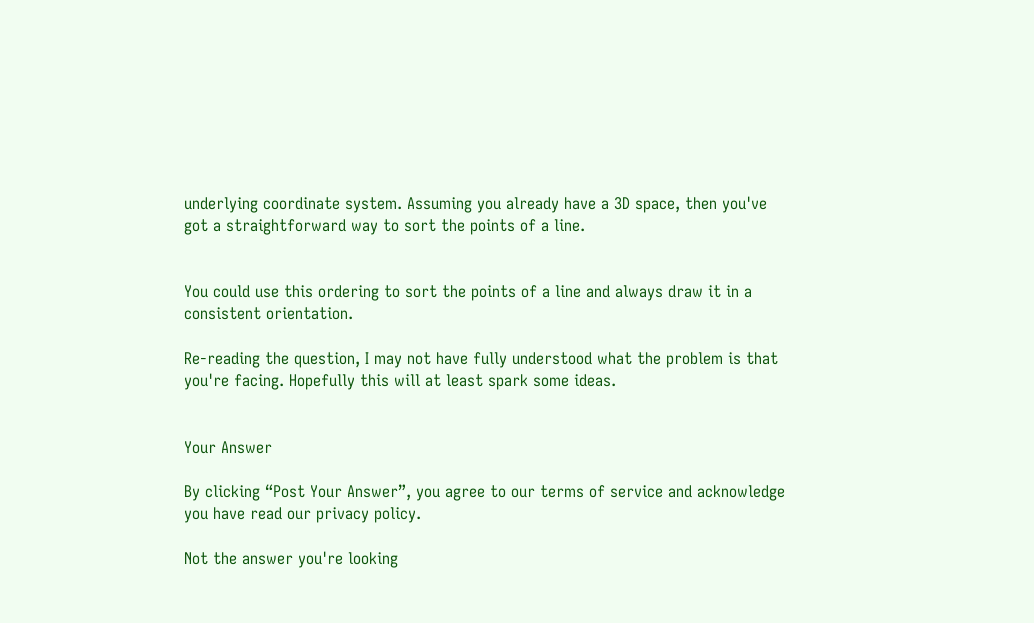underlying coordinate system. Assuming you already have a 3D space, then you've got a straightforward way to sort the points of a line.


You could use this ordering to sort the points of a line and always draw it in a consistent orientation.

Re-reading the question, I may not have fully understood what the problem is that you're facing. Hopefully this will at least spark some ideas.


Your Answer

By clicking “Post Your Answer”, you agree to our terms of service and acknowledge you have read our privacy policy.

Not the answer you're looking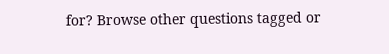for? Browse other questions tagged or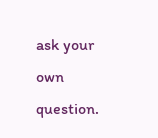ask your own question.